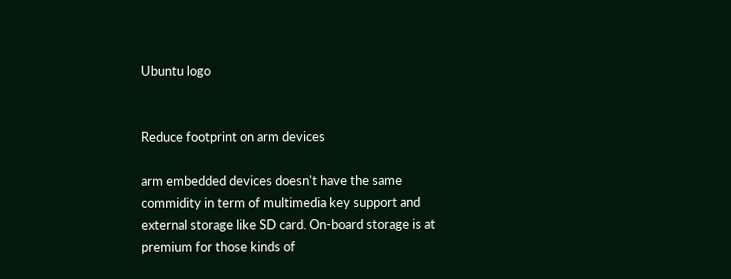Ubuntu logo


Reduce footprint on arm devices

arm embedded devices doesn't have the same commidity in term of multimedia key support and external storage like SD card. On-board storage is at premium for those kinds of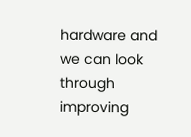hardware and we can look through improving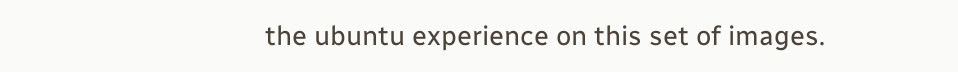the ubuntu experience on this set of images.